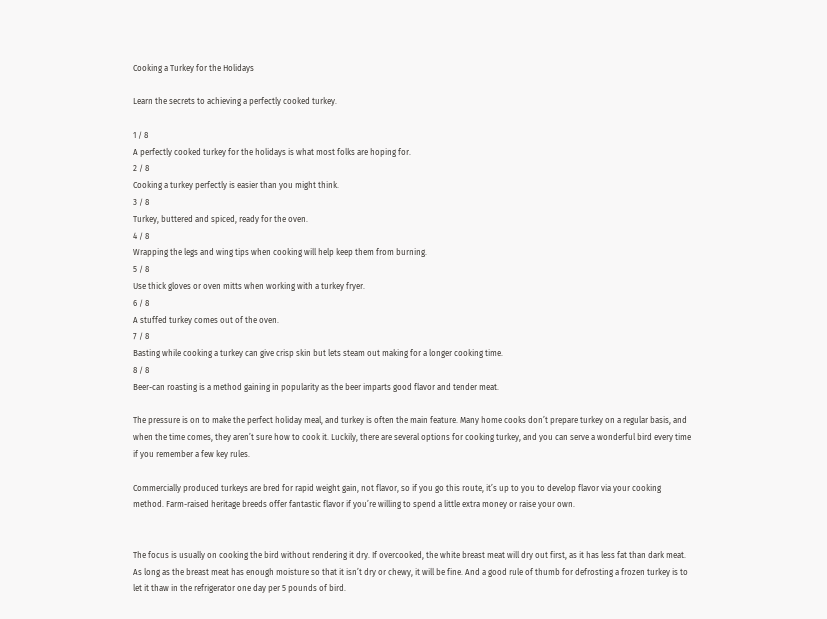Cooking a Turkey for the Holidays

Learn the secrets to achieving a perfectly cooked turkey.

1 / 8
A perfectly cooked turkey for the holidays is what most folks are hoping for.
2 / 8
Cooking a turkey perfectly is easier than you might think.
3 / 8
Turkey, buttered and spiced, ready for the oven.
4 / 8
Wrapping the legs and wing tips when cooking will help keep them from burning.
5 / 8
Use thick gloves or oven mitts when working with a turkey fryer.
6 / 8
A stuffed turkey comes out of the oven.
7 / 8
Basting while cooking a turkey can give crisp skin but lets steam out making for a longer cooking time.
8 / 8
Beer-can roasting is a method gaining in popularity as the beer imparts good flavor and tender meat.

The pressure is on to make the perfect holiday meal, and turkey is often the main feature. Many home cooks don’t prepare turkey on a regular basis, and when the time comes, they aren’t sure how to cook it. Luckily, there are several options for cooking turkey, and you can serve a wonderful bird every time if you remember a few key rules.

Commercially produced turkeys are bred for rapid weight gain, not flavor, so if you go this route, it’s up to you to develop flavor via your cooking method. Farm-raised heritage breeds offer fantastic flavor if you’re willing to spend a little extra money or raise your own.


The focus is usually on cooking the bird without rendering it dry. If overcooked, the white breast meat will dry out first, as it has less fat than dark meat. As long as the breast meat has enough moisture so that it isn’t dry or chewy, it will be fine. And a good rule of thumb for defrosting a frozen turkey is to let it thaw in the refrigerator one day per 5 pounds of bird.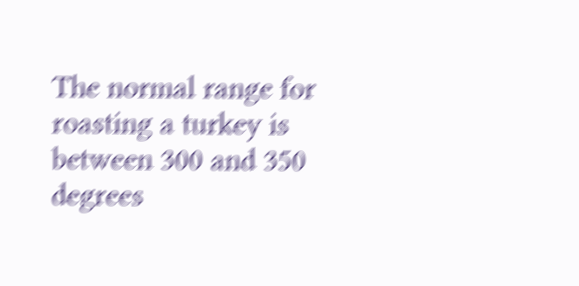The normal range for roasting a turkey is between 300 and 350 degrees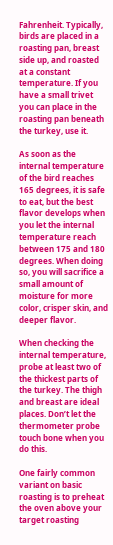Fahrenheit. Typically, birds are placed in a roasting pan, breast side up, and roasted at a constant temperature. If you have a small trivet you can place in the roasting pan beneath the turkey, use it.

As soon as the internal temperature of the bird reaches 165 degrees, it is safe to eat, but the best flavor develops when you let the internal temperature reach between 175 and 180 degrees. When doing so, you will sacrifice a small amount of moisture for more color, crisper skin, and deeper flavor.

When checking the internal temperature, probe at least two of the thickest parts of the turkey. The thigh and breast are ideal places. Don’t let the thermometer probe touch bone when you do this.

One fairly common variant on basic roasting is to preheat the oven above your target roasting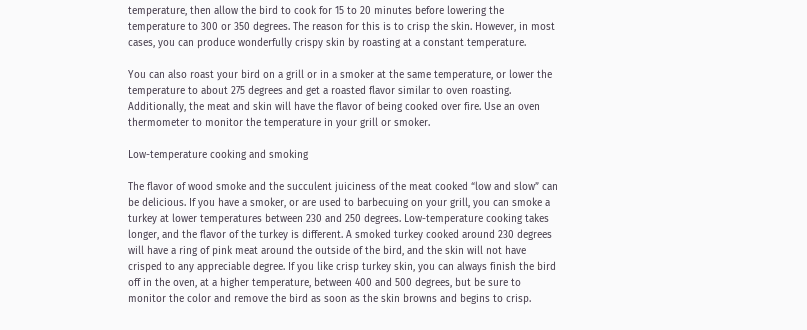temperature, then allow the bird to cook for 15 to 20 minutes before lowering the temperature to 300 or 350 degrees. The reason for this is to crisp the skin. However, in most cases, you can produce wonderfully crispy skin by roasting at a constant temperature.

You can also roast your bird on a grill or in a smoker at the same temperature, or lower the temperature to about 275 degrees and get a roasted flavor similar to oven roasting. Additionally, the meat and skin will have the flavor of being cooked over fire. Use an oven thermometer to monitor the temperature in your grill or smoker.

Low-temperature cooking and smoking

The flavor of wood smoke and the succulent juiciness of the meat cooked “low and slow” can be delicious. If you have a smoker, or are used to barbecuing on your grill, you can smoke a turkey at lower temperatures between 230 and 250 degrees. Low-temperature cooking takes longer, and the flavor of the turkey is different. A smoked turkey cooked around 230 degrees will have a ring of pink meat around the outside of the bird, and the skin will not have crisped to any appreciable degree. If you like crisp turkey skin, you can always finish the bird off in the oven, at a higher temperature, between 400 and 500 degrees, but be sure to monitor the color and remove the bird as soon as the skin browns and begins to crisp.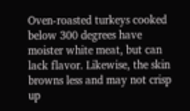Oven-roasted turkeys cooked below 300 degrees have moister white meat, but can lack flavor. Likewise, the skin browns less and may not crisp up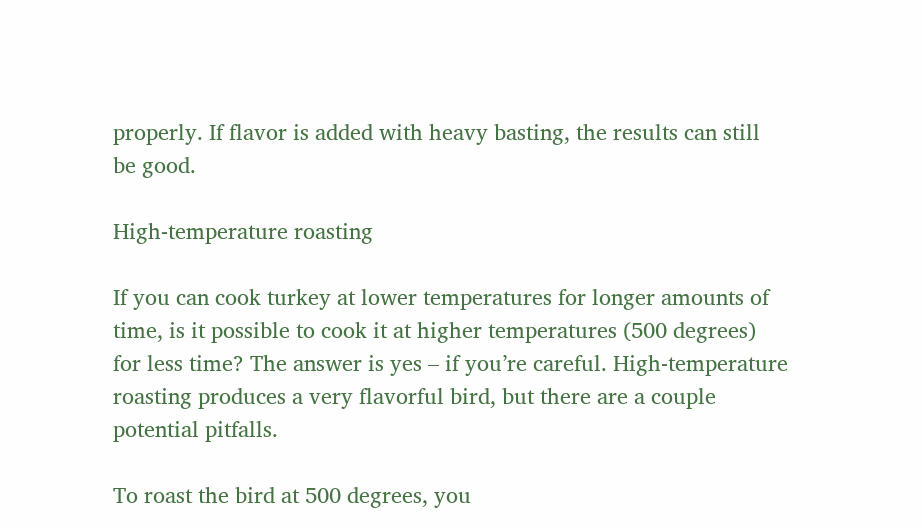properly. If flavor is added with heavy basting, the results can still be good.

High-temperature roasting

If you can cook turkey at lower temperatures for longer amounts of time, is it possible to cook it at higher temperatures (500 degrees) for less time? The answer is yes – if you’re careful. High-temperature roasting produces a very flavorful bird, but there are a couple potential pitfalls.

To roast the bird at 500 degrees, you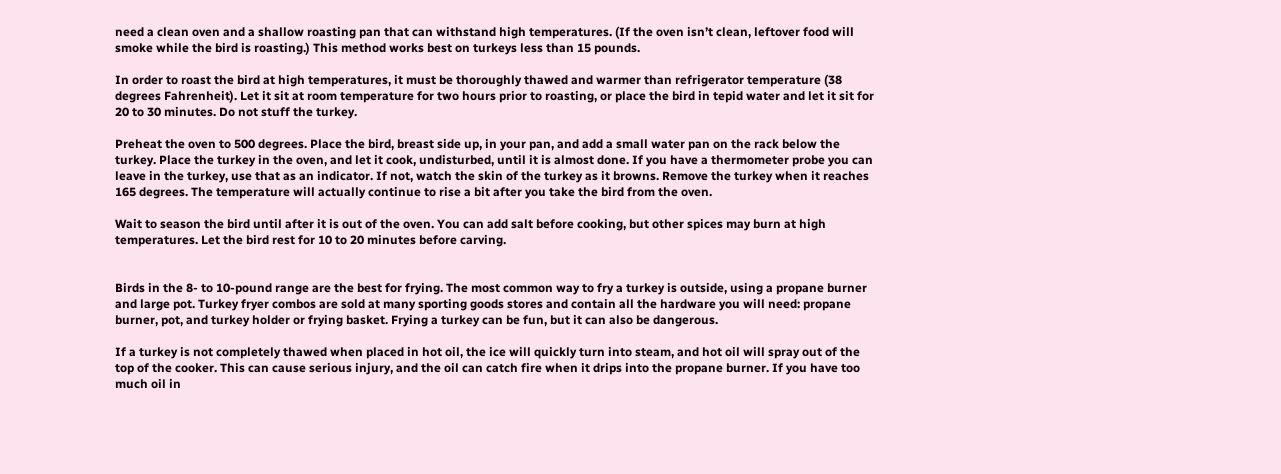need a clean oven and a shallow roasting pan that can withstand high temperatures. (If the oven isn’t clean, leftover food will smoke while the bird is roasting.) This method works best on turkeys less than 15 pounds.

In order to roast the bird at high temperatures, it must be thoroughly thawed and warmer than refrigerator temperature (38 degrees Fahrenheit). Let it sit at room temperature for two hours prior to roasting, or place the bird in tepid water and let it sit for 20 to 30 minutes. Do not stuff the turkey.

Preheat the oven to 500 degrees. Place the bird, breast side up, in your pan, and add a small water pan on the rack below the turkey. Place the turkey in the oven, and let it cook, undisturbed, until it is almost done. If you have a thermometer probe you can leave in the turkey, use that as an indicator. If not, watch the skin of the turkey as it browns. Remove the turkey when it reaches 165 degrees. The temperature will actually continue to rise a bit after you take the bird from the oven.

Wait to season the bird until after it is out of the oven. You can add salt before cooking, but other spices may burn at high temperatures. Let the bird rest for 10 to 20 minutes before carving.


Birds in the 8- to 10-pound range are the best for frying. The most common way to fry a turkey is outside, using a propane burner and large pot. Turkey fryer combos are sold at many sporting goods stores and contain all the hardware you will need: propane burner, pot, and turkey holder or frying basket. Frying a turkey can be fun, but it can also be dangerous.

If a turkey is not completely thawed when placed in hot oil, the ice will quickly turn into steam, and hot oil will spray out of the top of the cooker. This can cause serious injury, and the oil can catch fire when it drips into the propane burner. If you have too much oil in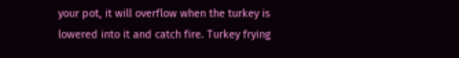your pot, it will overflow when the turkey is lowered into it and catch fire. Turkey frying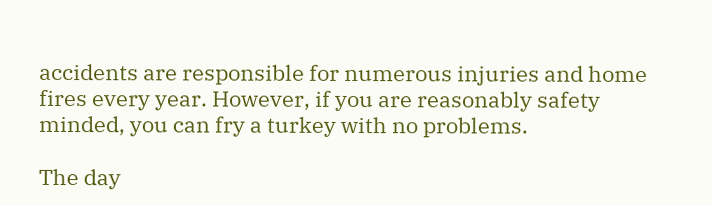accidents are responsible for numerous injuries and home fires every year. However, if you are reasonably safety minded, you can fry a turkey with no problems.

The day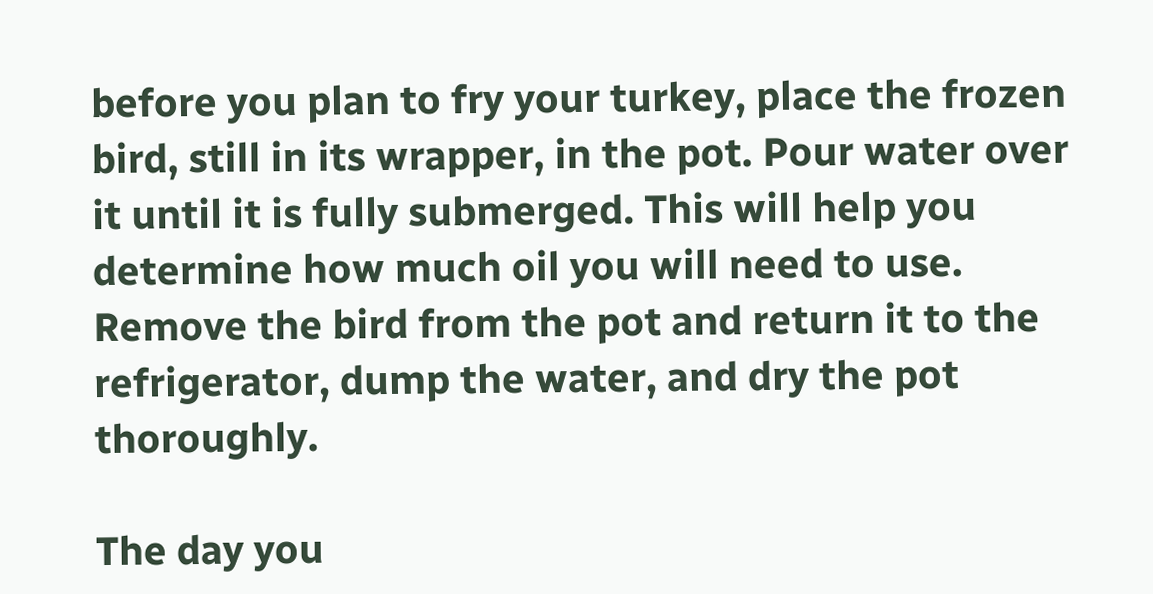before you plan to fry your turkey, place the frozen bird, still in its wrapper, in the pot. Pour water over it until it is fully submerged. This will help you determine how much oil you will need to use. Remove the bird from the pot and return it to the refrigerator, dump the water, and dry the pot thoroughly.

The day you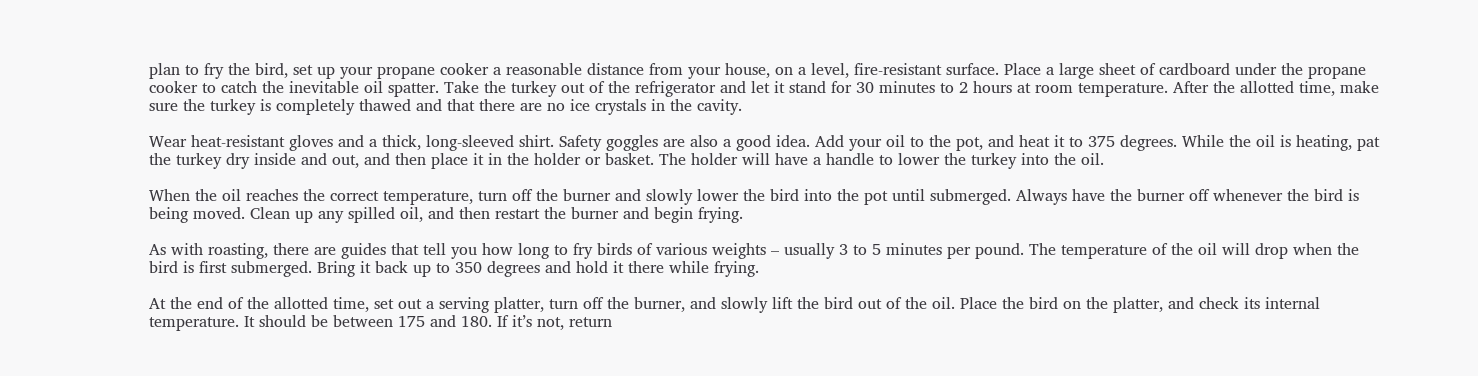plan to fry the bird, set up your propane cooker a reasonable distance from your house, on a level, fire-resistant surface. Place a large sheet of cardboard under the propane cooker to catch the inevitable oil spatter. Take the turkey out of the refrigerator and let it stand for 30 minutes to 2 hours at room temperature. After the allotted time, make sure the turkey is completely thawed and that there are no ice crystals in the cavity.

Wear heat-resistant gloves and a thick, long-sleeved shirt. Safety goggles are also a good idea. Add your oil to the pot, and heat it to 375 degrees. While the oil is heating, pat the turkey dry inside and out, and then place it in the holder or basket. The holder will have a handle to lower the turkey into the oil.

When the oil reaches the correct temperature, turn off the burner and slowly lower the bird into the pot until submerged. Always have the burner off whenever the bird is being moved. Clean up any spilled oil, and then restart the burner and begin frying.

As with roasting, there are guides that tell you how long to fry birds of various weights – usually 3 to 5 minutes per pound. The temperature of the oil will drop when the bird is first submerged. Bring it back up to 350 degrees and hold it there while frying.

At the end of the allotted time, set out a serving platter, turn off the burner, and slowly lift the bird out of the oil. Place the bird on the platter, and check its internal temperature. It should be between 175 and 180. If it’s not, return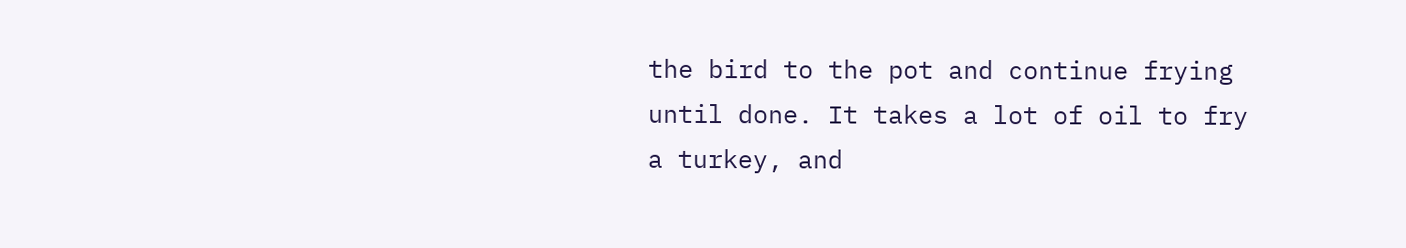the bird to the pot and continue frying until done. It takes a lot of oil to fry a turkey, and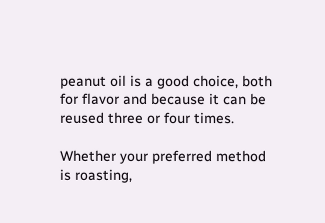peanut oil is a good choice, both for flavor and because it can be reused three or four times.

Whether your preferred method is roasting,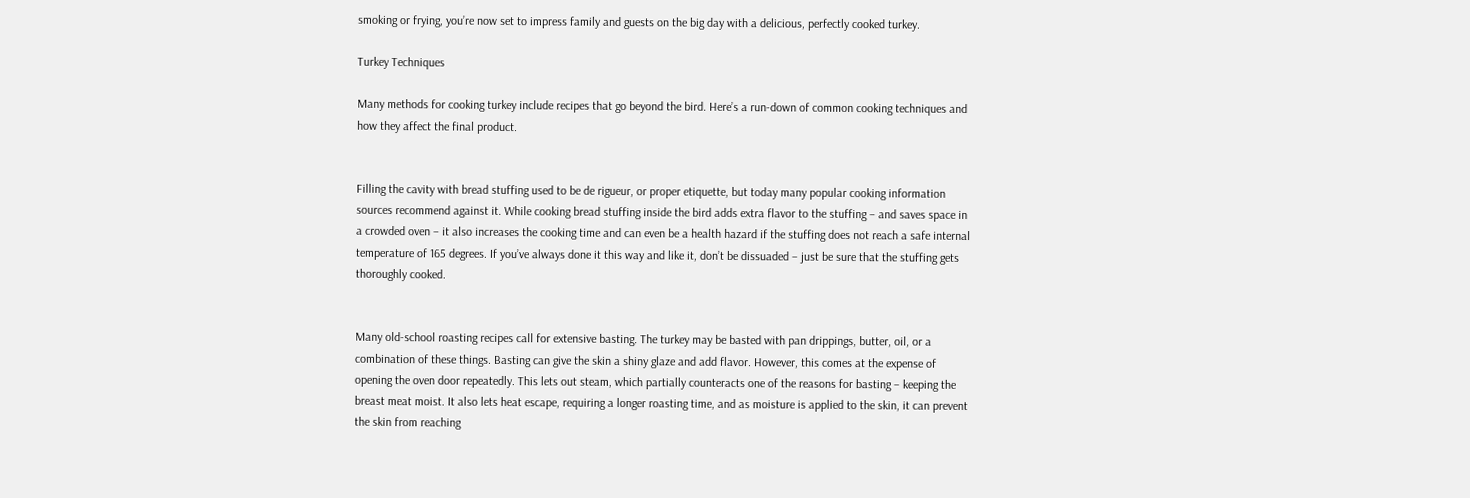smoking or frying, you’re now set to impress family and guests on the big day with a delicious, perfectly cooked turkey.

Turkey Techniques

Many methods for cooking turkey include recipes that go beyond the bird. Here’s a run-down of common cooking techniques and how they affect the final product.


Filling the cavity with bread stuffing used to be de rigueur, or proper etiquette, but today many popular cooking information sources recommend against it. While cooking bread stuffing inside the bird adds extra flavor to the stuffing – and saves space in a crowded oven – it also increases the cooking time and can even be a health hazard if the stuffing does not reach a safe internal temperature of 165 degrees. If you’ve always done it this way and like it, don’t be dissuaded – just be sure that the stuffing gets thoroughly cooked.


Many old-school roasting recipes call for extensive basting. The turkey may be basted with pan drippings, butter, oil, or a combination of these things. Basting can give the skin a shiny glaze and add flavor. However, this comes at the expense of opening the oven door repeatedly. This lets out steam, which partially counteracts one of the reasons for basting – keeping the breast meat moist. It also lets heat escape, requiring a longer roasting time, and as moisture is applied to the skin, it can prevent the skin from reaching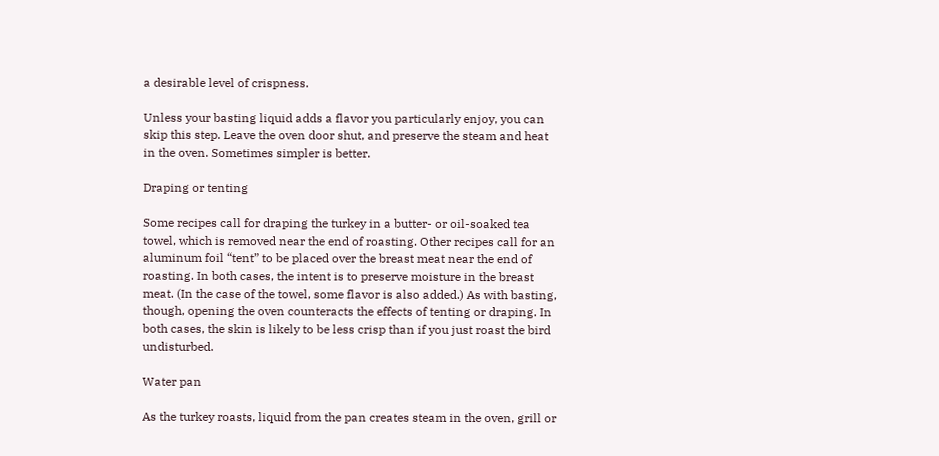a desirable level of crispness.

Unless your basting liquid adds a flavor you particularly enjoy, you can skip this step. Leave the oven door shut, and preserve the steam and heat in the oven. Sometimes simpler is better.

Draping or tenting

Some recipes call for draping the turkey in a butter- or oil-soaked tea towel, which is removed near the end of roasting. Other recipes call for an aluminum foil “tent” to be placed over the breast meat near the end of roasting. In both cases, the intent is to preserve moisture in the breast meat. (In the case of the towel, some flavor is also added.) As with basting, though, opening the oven counteracts the effects of tenting or draping. In both cases, the skin is likely to be less crisp than if you just roast the bird undisturbed.

Water pan

As the turkey roasts, liquid from the pan creates steam in the oven, grill or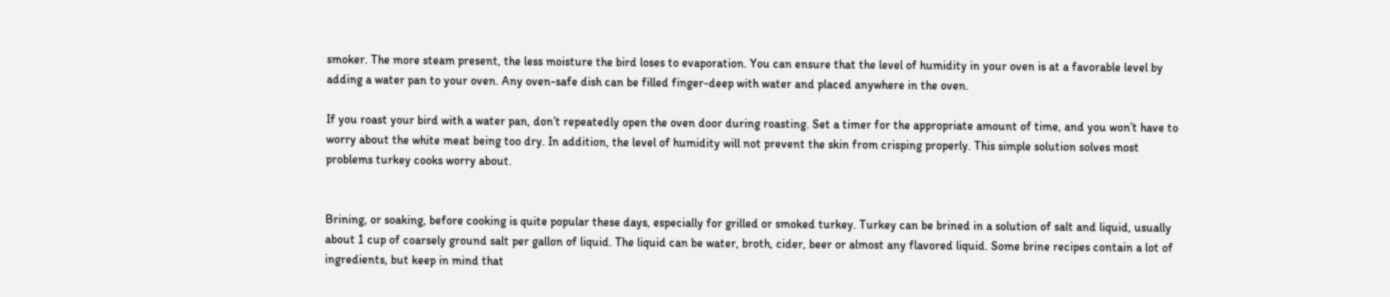smoker. The more steam present, the less moisture the bird loses to evaporation. You can ensure that the level of humidity in your oven is at a favorable level by adding a water pan to your oven. Any oven-safe dish can be filled finger-deep with water and placed anywhere in the oven.

If you roast your bird with a water pan, don’t repeatedly open the oven door during roasting. Set a timer for the appropriate amount of time, and you won’t have to worry about the white meat being too dry. In addition, the level of humidity will not prevent the skin from crisping properly. This simple solution solves most problems turkey cooks worry about.


Brining, or soaking, before cooking is quite popular these days, especially for grilled or smoked turkey. Turkey can be brined in a solution of salt and liquid, usually about 1 cup of coarsely ground salt per gallon of liquid. The liquid can be water, broth, cider, beer or almost any flavored liquid. Some brine recipes contain a lot of ingredients, but keep in mind that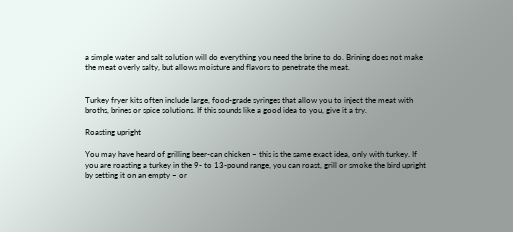a simple water and salt solution will do everything you need the brine to do. Brining does not make the meat overly salty, but allows moisture and flavors to penetrate the meat.


Turkey fryer kits often include large, food-grade syringes that allow you to inject the meat with broths, brines or spice solutions. If this sounds like a good idea to you, give it a try.

Roasting upright

You may have heard of grilling beer-can chicken – this is the same exact idea, only with turkey. If you are roasting a turkey in the 9- to 13-pound range, you can roast, grill or smoke the bird upright by setting it on an empty – or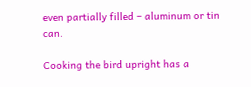even partially filled – aluminum or tin can.

Cooking the bird upright has a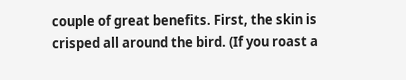couple of great benefits. First, the skin is crisped all around the bird. (If you roast a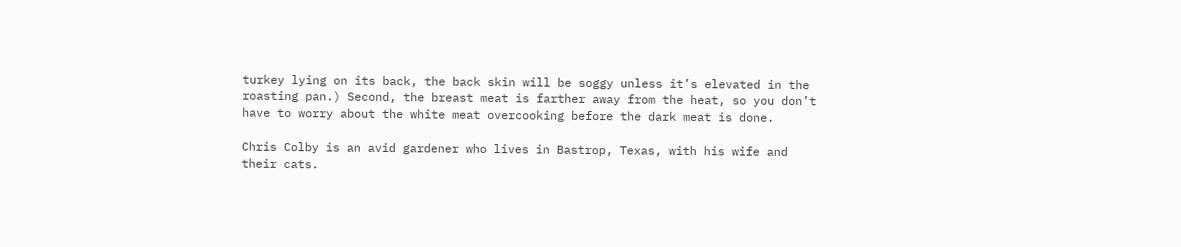turkey lying on its back, the back skin will be soggy unless it’s elevated in the roasting pan.) Second, the breast meat is farther away from the heat, so you don’t have to worry about the white meat overcooking before the dark meat is done.

Chris Colby is an avid gardener who lives in Bastrop, Texas, with his wife and their cats.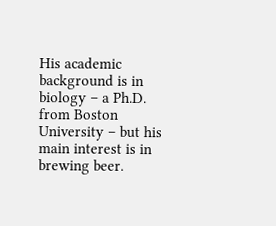His academic background is in biology – a Ph.D. from Boston University – but his main interest is in brewing beer.